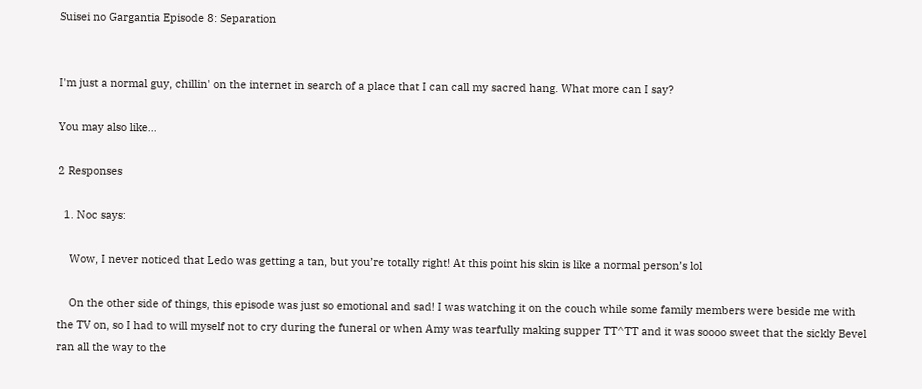Suisei no Gargantia Episode 8: Separation


I'm just a normal guy, chillin' on the internet in search of a place that I can call my sacred hang. What more can I say?

You may also like...

2 Responses

  1. Noc says:

    Wow, I never noticed that Ledo was getting a tan, but you’re totally right! At this point his skin is like a normal person’s lol

    On the other side of things, this episode was just so emotional and sad! I was watching it on the couch while some family members were beside me with the TV on, so I had to will myself not to cry during the funeral or when Amy was tearfully making supper TT^TT and it was soooo sweet that the sickly Bevel ran all the way to the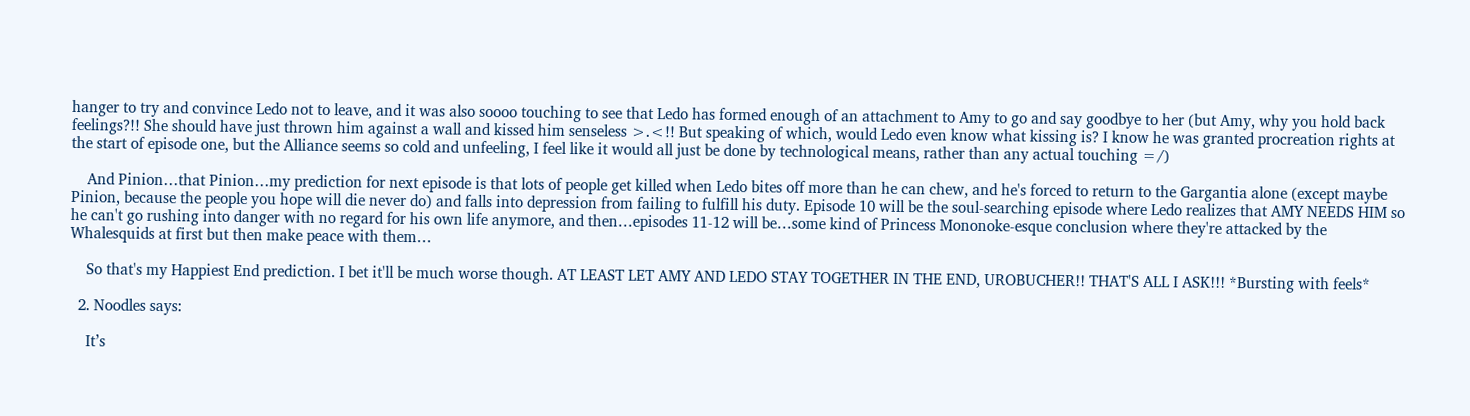hanger to try and convince Ledo not to leave, and it was also soooo touching to see that Ledo has formed enough of an attachment to Amy to go and say goodbye to her (but Amy, why you hold back feelings?!! She should have just thrown him against a wall and kissed him senseless >.<!! But speaking of which, would Ledo even know what kissing is? I know he was granted procreation rights at the start of episode one, but the Alliance seems so cold and unfeeling, I feel like it would all just be done by technological means, rather than any actual touching =/)

    And Pinion…that Pinion…my prediction for next episode is that lots of people get killed when Ledo bites off more than he can chew, and he's forced to return to the Gargantia alone (except maybe Pinion, because the people you hope will die never do) and falls into depression from failing to fulfill his duty. Episode 10 will be the soul-searching episode where Ledo realizes that AMY NEEDS HIM so he can't go rushing into danger with no regard for his own life anymore, and then…episodes 11-12 will be…some kind of Princess Mononoke-esque conclusion where they're attacked by the Whalesquids at first but then make peace with them…

    So that's my Happiest End prediction. I bet it'll be much worse though. AT LEAST LET AMY AND LEDO STAY TOGETHER IN THE END, UROBUCHER!! THAT'S ALL I ASK!!! *Bursting with feels*

  2. Noodles says:

    It’s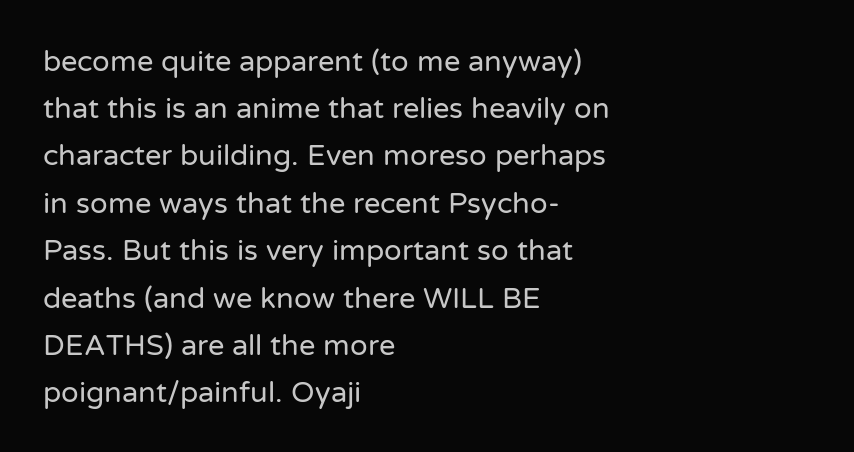become quite apparent (to me anyway) that this is an anime that relies heavily on character building. Even moreso perhaps in some ways that the recent Psycho-Pass. But this is very important so that deaths (and we know there WILL BE DEATHS) are all the more poignant/painful. Oyaji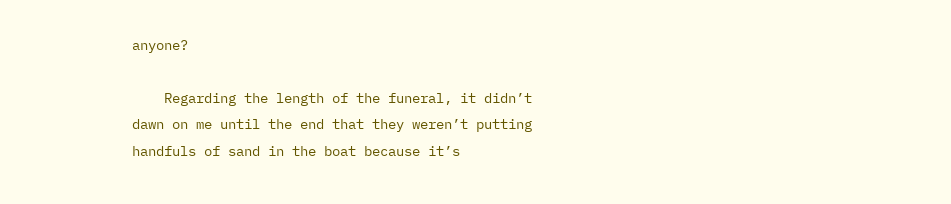anyone?

    Regarding the length of the funeral, it didn’t dawn on me until the end that they weren’t putting handfuls of sand in the boat because it’s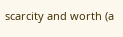scarcity and worth (a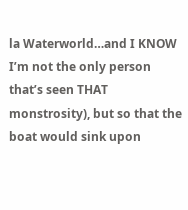la Waterworld…and I KNOW I’m not the only person that’s seen THAT monstrosity), but so that the boat would sink upon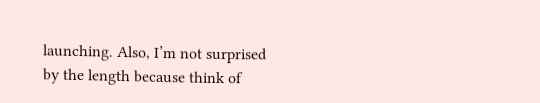launching. Also, I’m not surprised by the length because think of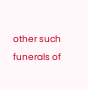other such funerals of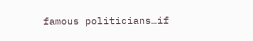famous politicians…if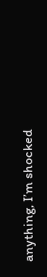anything, I’m shocked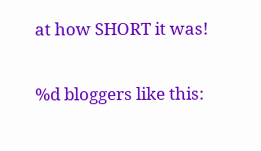at how SHORT it was!

%d bloggers like this: